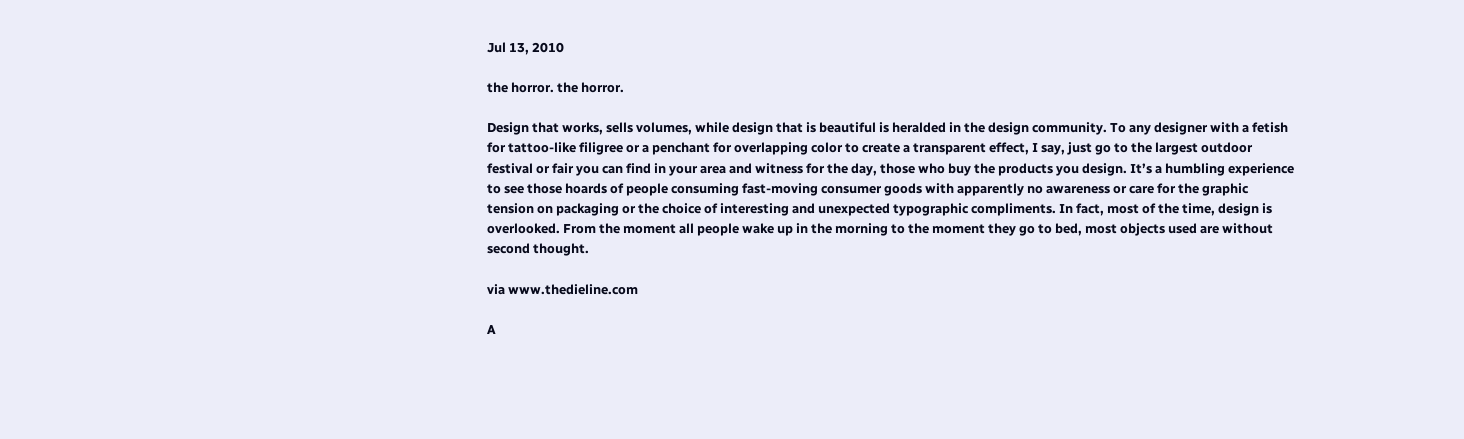Jul 13, 2010

the horror. the horror.

Design that works, sells volumes, while design that is beautiful is heralded in the design community. To any designer with a fetish for tattoo-like filigree or a penchant for overlapping color to create a transparent effect, I say, just go to the largest outdoor festival or fair you can find in your area and witness for the day, those who buy the products you design. It’s a humbling experience to see those hoards of people consuming fast-moving consumer goods with apparently no awareness or care for the graphic tension on packaging or the choice of interesting and unexpected typographic compliments. In fact, most of the time, design is overlooked. From the moment all people wake up in the morning to the moment they go to bed, most objects used are without second thought.

via www.thedieline.com

A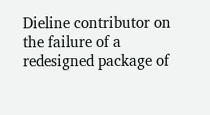Dieline contributor on the failure of a redesigned package of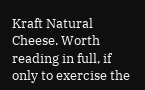Kraft Natural Cheese. Worth reading in full, if only to exercise the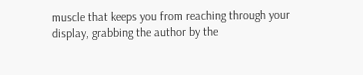muscle that keeps you from reaching through your display, grabbing the author by the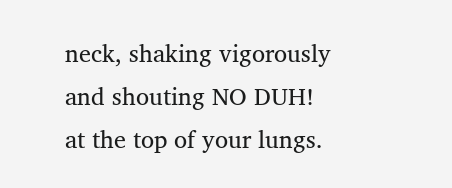neck, shaking vigorously and shouting NO DUH! at the top of your lungs.